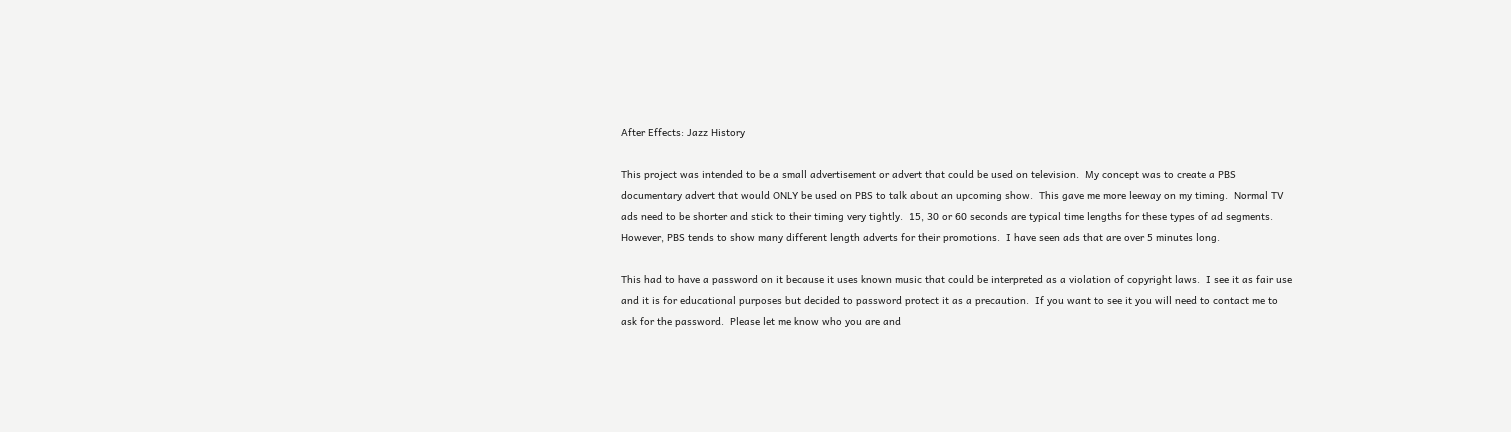After Effects: Jazz History

This project was intended to be a small advertisement or advert that could be used on television.  My concept was to create a PBS documentary advert that would ONLY be used on PBS to talk about an upcoming show.  This gave me more leeway on my timing.  Normal TV ads need to be shorter and stick to their timing very tightly.  15, 30 or 60 seconds are typical time lengths for these types of ad segments.  However, PBS tends to show many different length adverts for their promotions.  I have seen ads that are over 5 minutes long.

This had to have a password on it because it uses known music that could be interpreted as a violation of copyright laws.  I see it as fair use and it is for educational purposes but decided to password protect it as a precaution.  If you want to see it you will need to contact me to ask for the password.  Please let me know who you are and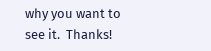why you want to see it.  Thanks!